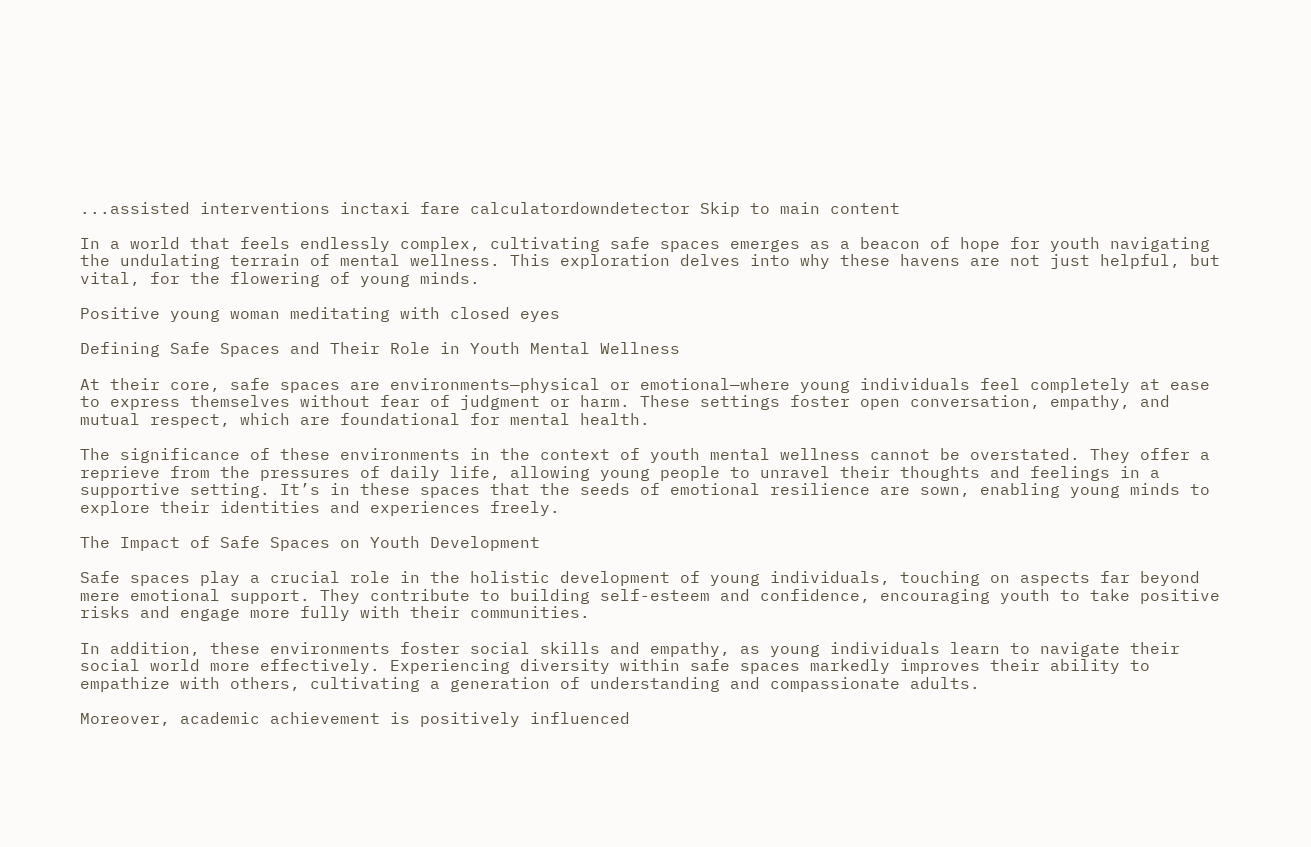...assisted interventions inctaxi fare calculatordowndetector Skip to main content

In a world that feels endlessly complex, cultivating safe spaces emerges as a beacon of hope for youth navigating the undulating terrain of mental wellness. This exploration delves into why these havens are not just helpful, but vital, for the flowering of young minds.

Positive young woman meditating with closed eyes

Defining Safe Spaces and Their Role in Youth Mental Wellness

At their core, safe spaces are environments—physical or emotional—where young individuals feel completely at ease to express themselves without fear of judgment or harm. These settings foster open conversation, empathy, and mutual respect, which are foundational for mental health.

The significance of these environments in the context of youth mental wellness cannot be overstated. They offer a reprieve from the pressures of daily life, allowing young people to unravel their thoughts and feelings in a supportive setting. It’s in these spaces that the seeds of emotional resilience are sown, enabling young minds to explore their identities and experiences freely.

The Impact of Safe Spaces on Youth Development

Safe spaces play a crucial role in the holistic development of young individuals, touching on aspects far beyond mere emotional support. They contribute to building self-esteem and confidence, encouraging youth to take positive risks and engage more fully with their communities.

In addition, these environments foster social skills and empathy, as young individuals learn to navigate their social world more effectively. Experiencing diversity within safe spaces markedly improves their ability to empathize with others, cultivating a generation of understanding and compassionate adults.

Moreover, academic achievement is positively influenced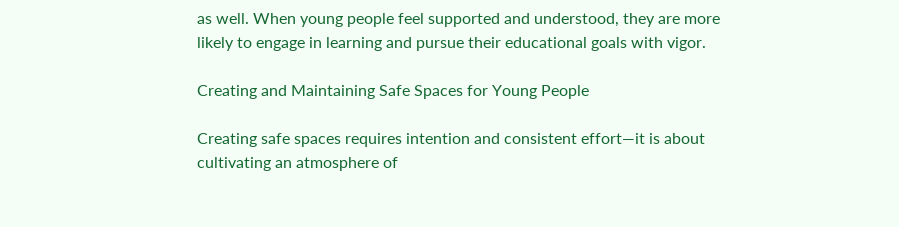as well. When young people feel supported and understood, they are more likely to engage in learning and pursue their educational goals with vigor.

Creating and Maintaining Safe Spaces for Young People

Creating safe spaces requires intention and consistent effort—it is about cultivating an atmosphere of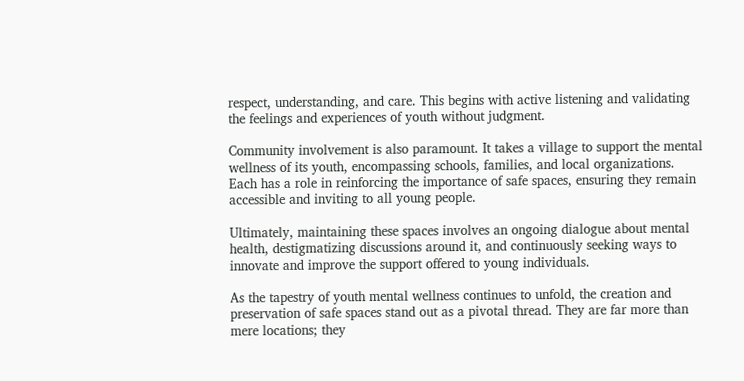respect, understanding, and care. This begins with active listening and validating the feelings and experiences of youth without judgment.

Community involvement is also paramount. It takes a village to support the mental wellness of its youth, encompassing schools, families, and local organizations. Each has a role in reinforcing the importance of safe spaces, ensuring they remain accessible and inviting to all young people.

Ultimately, maintaining these spaces involves an ongoing dialogue about mental health, destigmatizing discussions around it, and continuously seeking ways to innovate and improve the support offered to young individuals.

As the tapestry of youth mental wellness continues to unfold, the creation and preservation of safe spaces stand out as a pivotal thread. They are far more than mere locations; they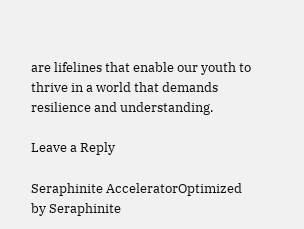are lifelines that enable our youth to thrive in a world that demands resilience and understanding.

Leave a Reply

Seraphinite AcceleratorOptimized by Seraphinite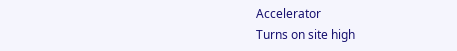Accelerator
Turns on site high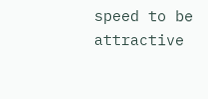speed to be attractive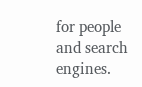for people and search engines.